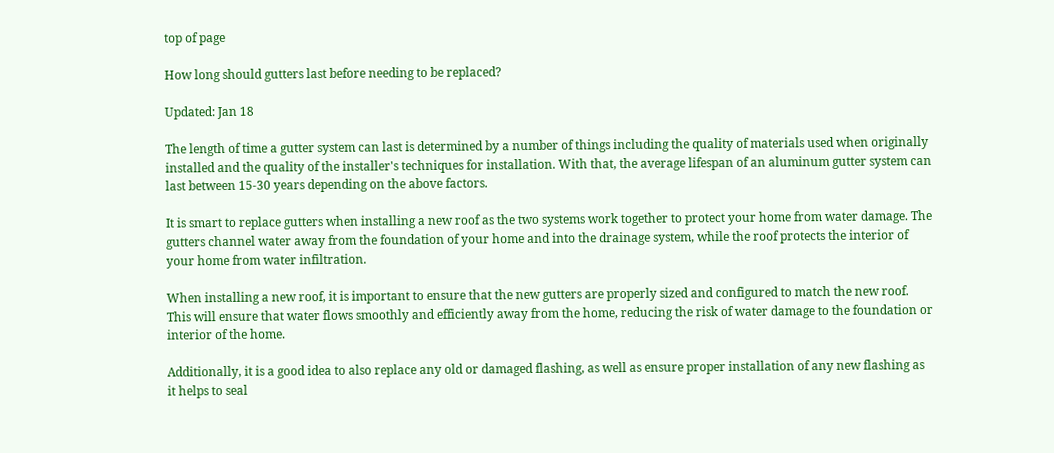top of page

How long should gutters last before needing to be replaced?

Updated: Jan 18

The length of time a gutter system can last is determined by a number of things including the quality of materials used when originally installed and the quality of the installer's techniques for installation. With that, the average lifespan of an aluminum gutter system can last between 15-30 years depending on the above factors.

It is smart to replace gutters when installing a new roof as the two systems work together to protect your home from water damage. The gutters channel water away from the foundation of your home and into the drainage system, while the roof protects the interior of your home from water infiltration.

When installing a new roof, it is important to ensure that the new gutters are properly sized and configured to match the new roof. This will ensure that water flows smoothly and efficiently away from the home, reducing the risk of water damage to the foundation or interior of the home.

Additionally, it is a good idea to also replace any old or damaged flashing, as well as ensure proper installation of any new flashing as it helps to seal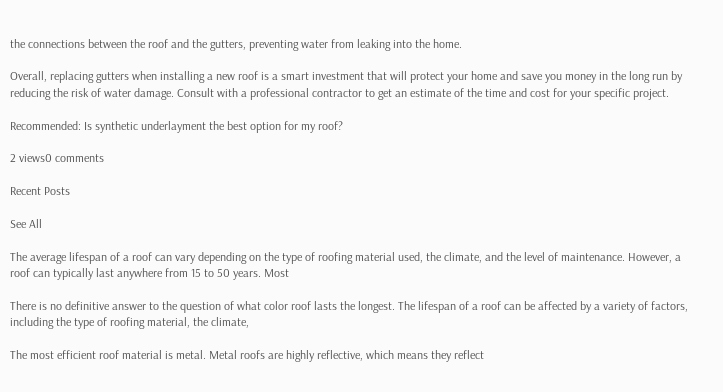the connections between the roof and the gutters, preventing water from leaking into the home.

Overall, replacing gutters when installing a new roof is a smart investment that will protect your home and save you money in the long run by reducing the risk of water damage. Consult with a professional contractor to get an estimate of the time and cost for your specific project.

Recommended: Is synthetic underlayment the best option for my roof?

2 views0 comments

Recent Posts

See All

The average lifespan of a roof can vary depending on the type of roofing material used, the climate, and the level of maintenance. However, a roof can typically last anywhere from 15 to 50 years. Most

There is no definitive answer to the question of what color roof lasts the longest. The lifespan of a roof can be affected by a variety of factors, including the type of roofing material, the climate,

The most efficient roof material is metal. Metal roofs are highly reflective, which means they reflect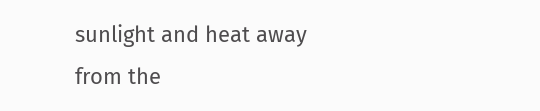sunlight and heat away from the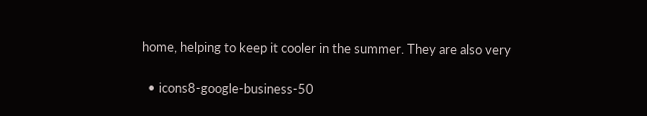home, helping to keep it cooler in the summer. They are also very

  • icons8-google-business-50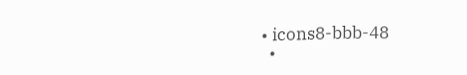• icons8-bbb-48
  •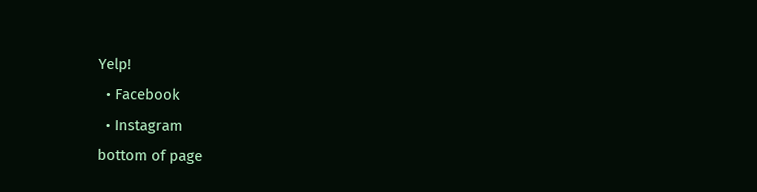Yelp!
  • Facebook
  • Instagram
bottom of page